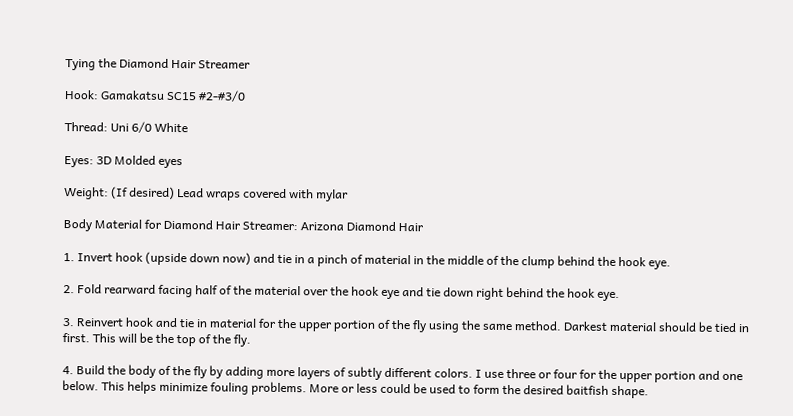Tying the Diamond Hair Streamer

Hook: Gamakatsu SC15 #2-#3/0

Thread: Uni 6/0 White

Eyes: 3D Molded eyes

Weight: (If desired) Lead wraps covered with mylar

Body Material for Diamond Hair Streamer: Arizona Diamond Hair

1. Invert hook (upside down now) and tie in a pinch of material in the middle of the clump behind the hook eye.

2. Fold rearward facing half of the material over the hook eye and tie down right behind the hook eye.

3. Reinvert hook and tie in material for the upper portion of the fly using the same method. Darkest material should be tied in first. This will be the top of the fly.

4. Build the body of the fly by adding more layers of subtly different colors. I use three or four for the upper portion and one below. This helps minimize fouling problems. More or less could be used to form the desired baitfish shape.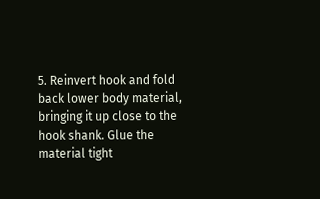5. Reinvert hook and fold back lower body material, bringing it up close to the hook shank. Glue the material tight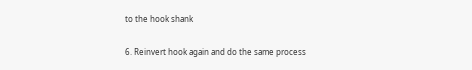to the hook shank

6. Reinvert hook again and do the same process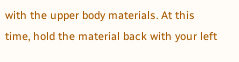with the upper body materials. At this time, hold the material back with your left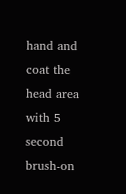hand and coat the head area with 5 second brush-on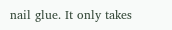nail glue. It only takes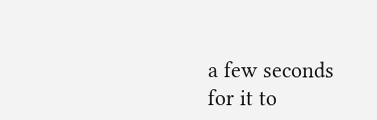a few seconds for it to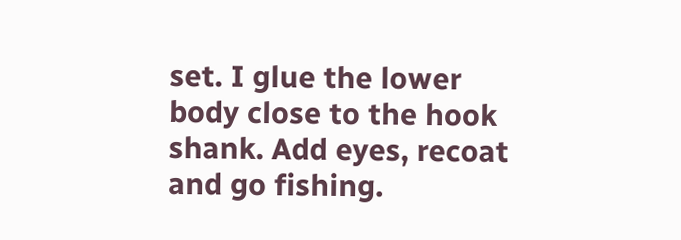set. I glue the lower body close to the hook shank. Add eyes, recoat and go fishing.